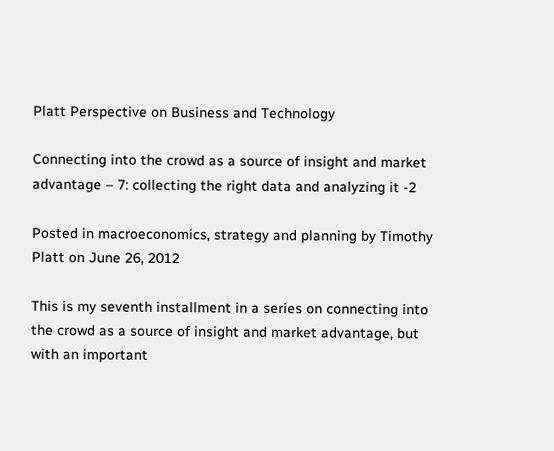Platt Perspective on Business and Technology

Connecting into the crowd as a source of insight and market advantage – 7: collecting the right data and analyzing it -2

Posted in macroeconomics, strategy and planning by Timothy Platt on June 26, 2012

This is my seventh installment in a series on connecting into the crowd as a source of insight and market advantage, but with an important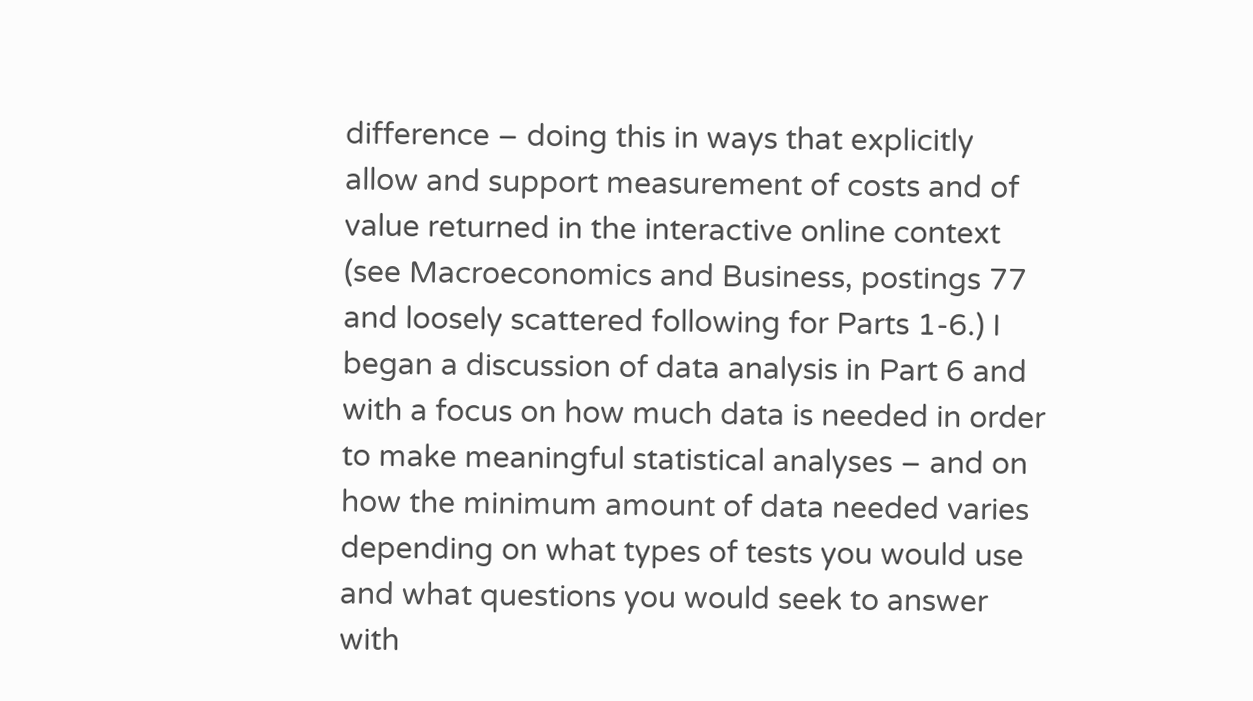difference – doing this in ways that explicitly allow and support measurement of costs and of value returned in the interactive online context (see Macroeconomics and Business, postings 77 and loosely scattered following for Parts 1-6.) I began a discussion of data analysis in Part 6 and with a focus on how much data is needed in order to make meaningful statistical analyses – and on how the minimum amount of data needed varies depending on what types of tests you would use and what questions you would seek to answer with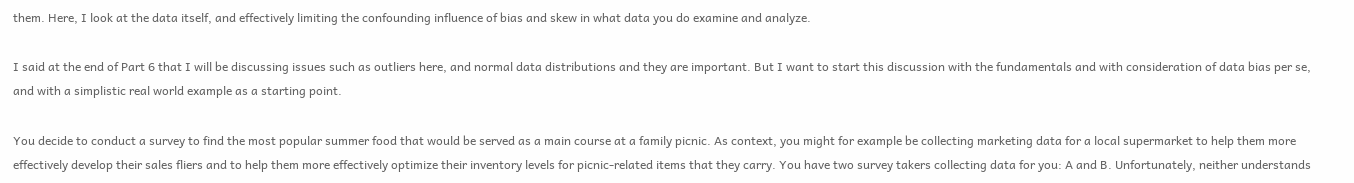them. Here, I look at the data itself, and effectively limiting the confounding influence of bias and skew in what data you do examine and analyze.

I said at the end of Part 6 that I will be discussing issues such as outliers here, and normal data distributions and they are important. But I want to start this discussion with the fundamentals and with consideration of data bias per se, and with a simplistic real world example as a starting point.

You decide to conduct a survey to find the most popular summer food that would be served as a main course at a family picnic. As context, you might for example be collecting marketing data for a local supermarket to help them more effectively develop their sales fliers and to help them more effectively optimize their inventory levels for picnic-related items that they carry. You have two survey takers collecting data for you: A and B. Unfortunately, neither understands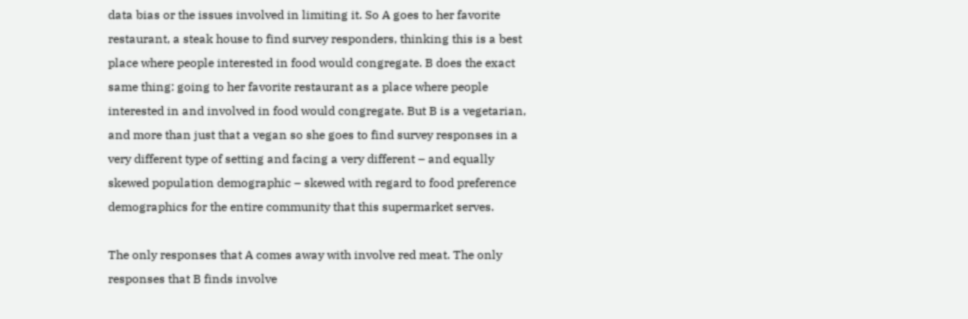data bias or the issues involved in limiting it. So A goes to her favorite restaurant, a steak house to find survey responders, thinking this is a best place where people interested in food would congregate. B does the exact same thing: going to her favorite restaurant as a place where people interested in and involved in food would congregate. But B is a vegetarian, and more than just that a vegan so she goes to find survey responses in a very different type of setting and facing a very different – and equally skewed population demographic – skewed with regard to food preference demographics for the entire community that this supermarket serves.

The only responses that A comes away with involve red meat. The only responses that B finds involve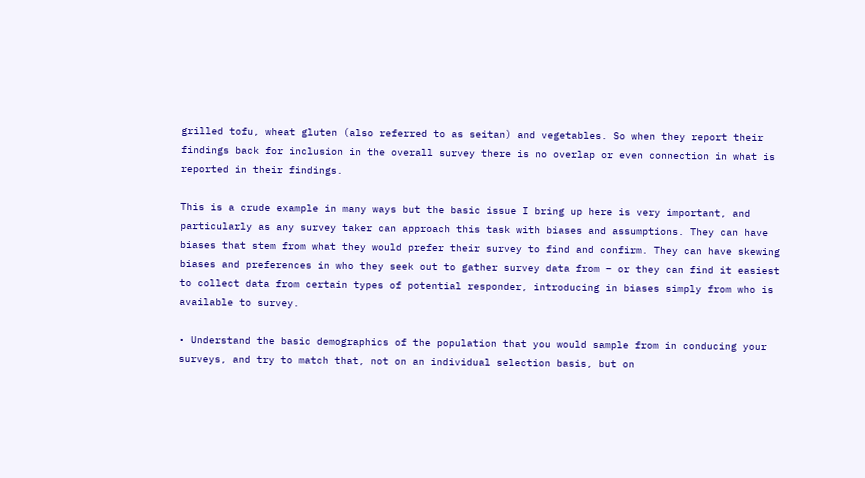grilled tofu, wheat gluten (also referred to as seitan) and vegetables. So when they report their findings back for inclusion in the overall survey there is no overlap or even connection in what is reported in their findings.

This is a crude example in many ways but the basic issue I bring up here is very important, and particularly as any survey taker can approach this task with biases and assumptions. They can have biases that stem from what they would prefer their survey to find and confirm. They can have skewing biases and preferences in who they seek out to gather survey data from – or they can find it easiest to collect data from certain types of potential responder, introducing in biases simply from who is available to survey.

• Understand the basic demographics of the population that you would sample from in conducing your surveys, and try to match that, not on an individual selection basis, but on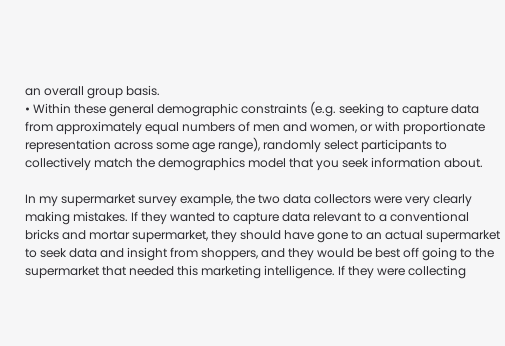an overall group basis.
• Within these general demographic constraints (e.g. seeking to capture data from approximately equal numbers of men and women, or with proportionate representation across some age range), randomly select participants to collectively match the demographics model that you seek information about.

In my supermarket survey example, the two data collectors were very clearly making mistakes. If they wanted to capture data relevant to a conventional bricks and mortar supermarket, they should have gone to an actual supermarket to seek data and insight from shoppers, and they would be best off going to the supermarket that needed this marketing intelligence. If they were collecting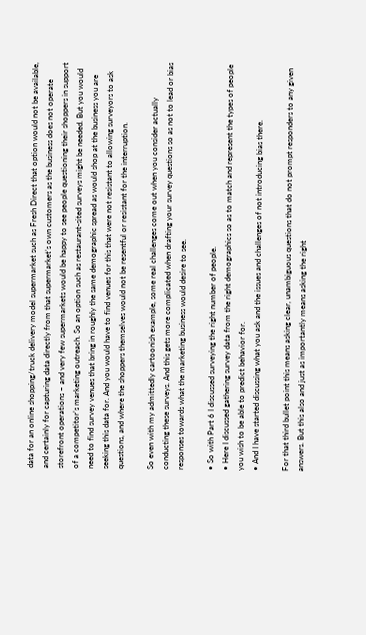data for an online shopping/truck delivery model supermarket such as Fresh Direct that option would not be available, and certainly for capturing data directly from that supermarket’s own customers as the business does not operate storefront operations – and very few supermarkets would be happy to see people questioning their shoppers in support of a competitor’s marketing outreach. So an option such as restaurant-sited surveys might be needed. But you would need to find survey venues that bring in roughly the same demographic spread as would shop at the business you are seeking this data for. And you would have to find venues for this that were not resistant to allowing surveyors to ask questions, and where the shoppers themselves would not be resentful or resistant for the interruption.

So even with my admittedly cartoonish example, some real challenges come out when you consider actually conducting these surveys. And this gets more complicated when drafting your survey questions so as not to lead or bias responses towards what the marketing business would desire to see.

• So with Part 6 I discussed surveying the right number of people.
• Here I discussed gathering survey data from the right demographics so as to match and represent the types of people you wish to be able to predict behavior for.
• And I have started discussing what you ask and the issues and challenges of not introducing bias there.

For that third bullet point this means asking clear, unambiguous questions that do not prompt responders to any given answers. But this also and just as importantly means asking the right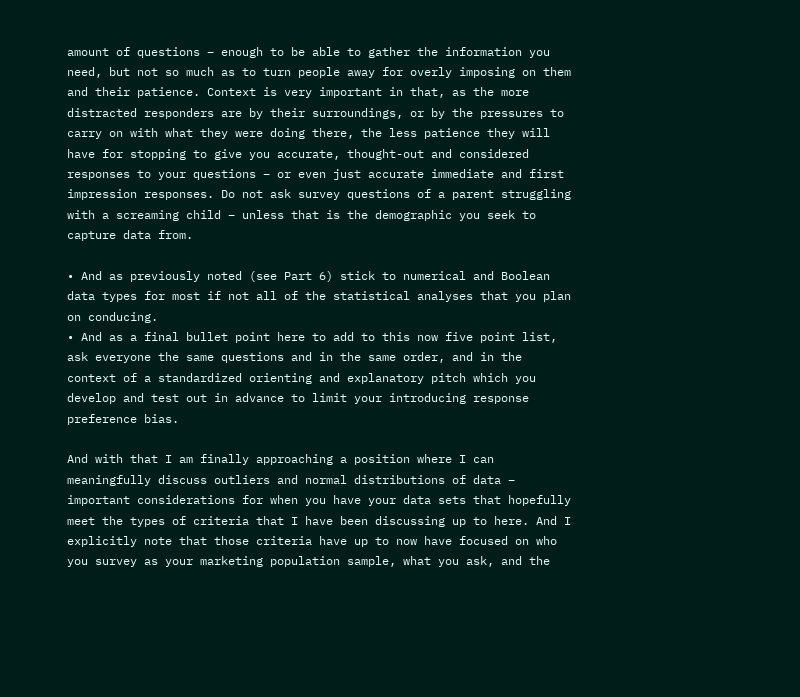amount of questions – enough to be able to gather the information you need, but not so much as to turn people away for overly imposing on them and their patience. Context is very important in that, as the more distracted responders are by their surroundings, or by the pressures to carry on with what they were doing there, the less patience they will have for stopping to give you accurate, thought-out and considered responses to your questions – or even just accurate immediate and first impression responses. Do not ask survey questions of a parent struggling with a screaming child – unless that is the demographic you seek to capture data from.

• And as previously noted (see Part 6) stick to numerical and Boolean data types for most if not all of the statistical analyses that you plan on conducing.
• And as a final bullet point here to add to this now five point list, ask everyone the same questions and in the same order, and in the context of a standardized orienting and explanatory pitch which you develop and test out in advance to limit your introducing response preference bias.

And with that I am finally approaching a position where I can meaningfully discuss outliers and normal distributions of data – important considerations for when you have your data sets that hopefully meet the types of criteria that I have been discussing up to here. And I explicitly note that those criteria have up to now have focused on who you survey as your marketing population sample, what you ask, and the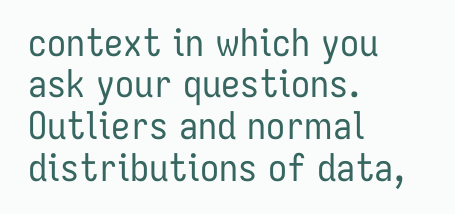context in which you ask your questions. Outliers and normal distributions of data,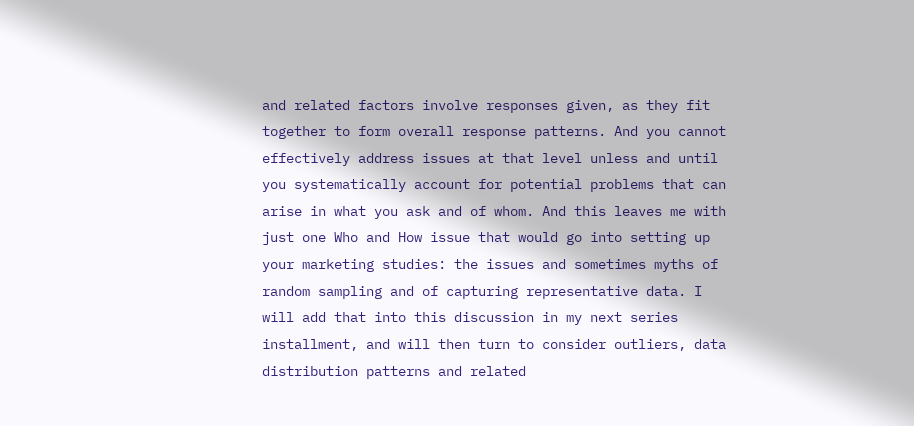and related factors involve responses given, as they fit together to form overall response patterns. And you cannot effectively address issues at that level unless and until you systematically account for potential problems that can arise in what you ask and of whom. And this leaves me with just one Who and How issue that would go into setting up your marketing studies: the issues and sometimes myths of random sampling and of capturing representative data. I will add that into this discussion in my next series installment, and will then turn to consider outliers, data distribution patterns and related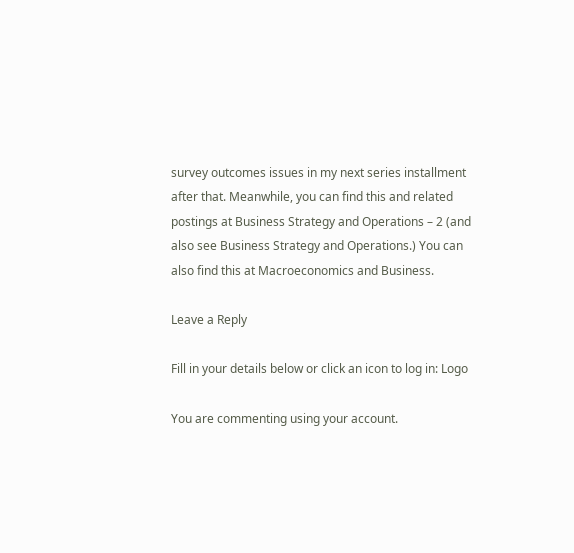survey outcomes issues in my next series installment after that. Meanwhile, you can find this and related postings at Business Strategy and Operations – 2 (and also see Business Strategy and Operations.) You can also find this at Macroeconomics and Business.

Leave a Reply

Fill in your details below or click an icon to log in: Logo

You are commenting using your account.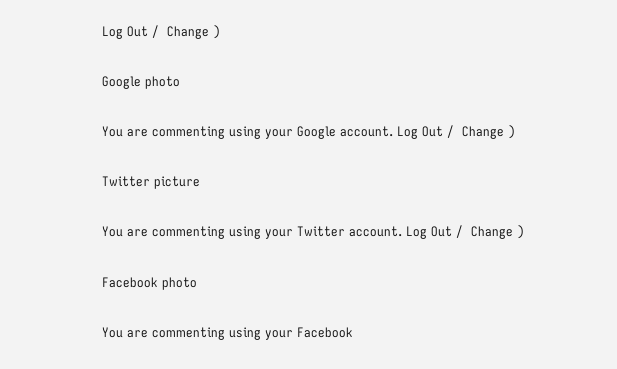Log Out /  Change )

Google photo

You are commenting using your Google account. Log Out /  Change )

Twitter picture

You are commenting using your Twitter account. Log Out /  Change )

Facebook photo

You are commenting using your Facebook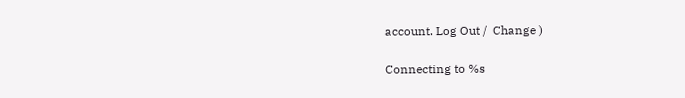account. Log Out /  Change )

Connecting to %s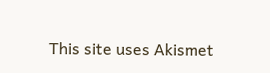This site uses Akismet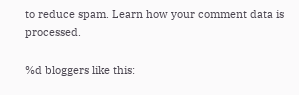to reduce spam. Learn how your comment data is processed.

%d bloggers like this: